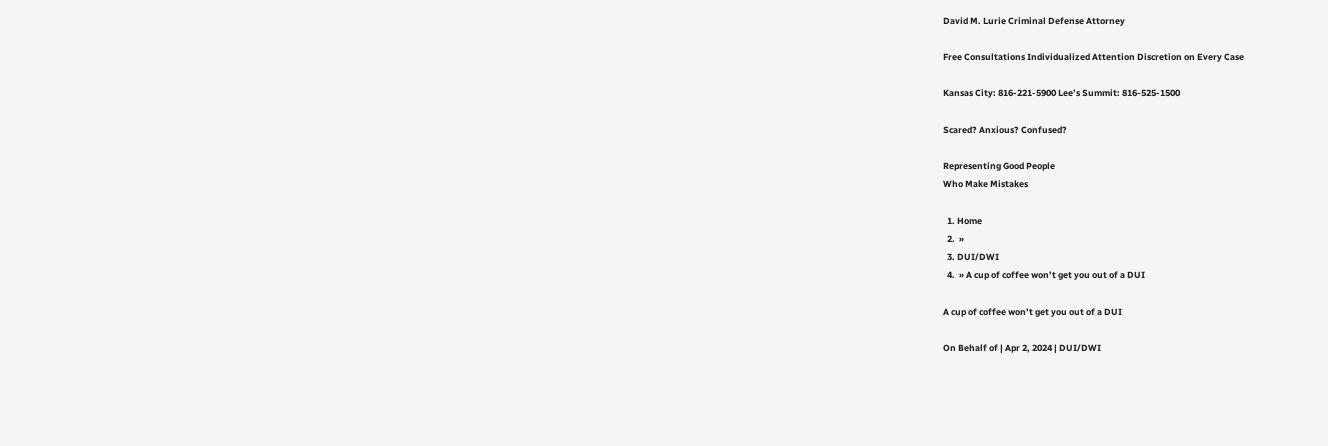David M. Lurie Criminal Defense Attorney

Free Consultations Individualized Attention Discretion on Every Case

Kansas City: 816-221-5900 Lee’s Summit: 816-525-1500

Scared? Anxious? Confused?

Representing Good People
Who Make Mistakes

  1. Home
  2.  »
  3. DUI/DWI
  4.  » A cup of coffee won’t get you out of a DUI

A cup of coffee won’t get you out of a DUI

On Behalf of | Apr 2, 2024 | DUI/DWI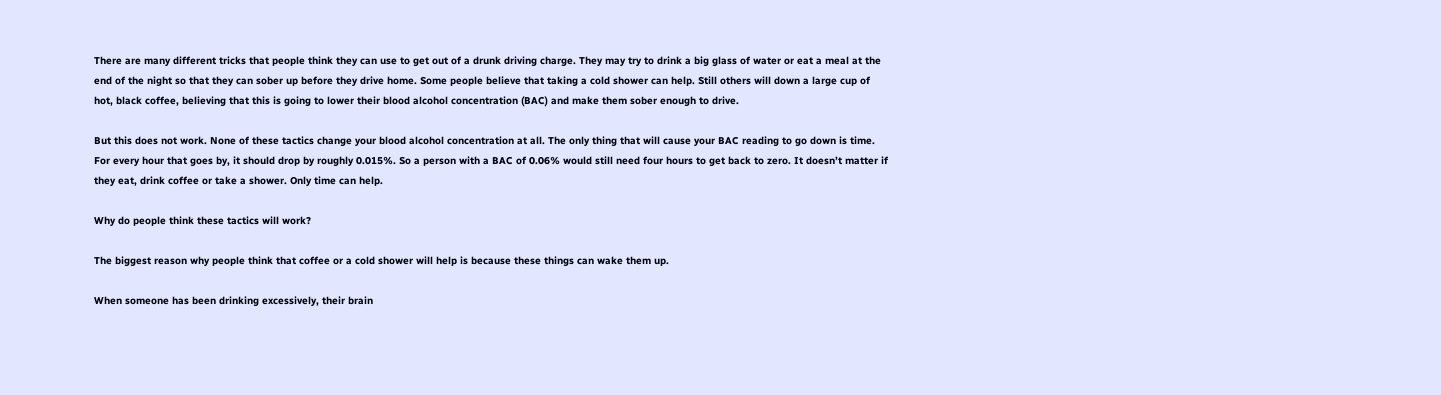There are many different tricks that people think they can use to get out of a drunk driving charge. They may try to drink a big glass of water or eat a meal at the end of the night so that they can sober up before they drive home. Some people believe that taking a cold shower can help. Still others will down a large cup of hot, black coffee, believing that this is going to lower their blood alcohol concentration (BAC) and make them sober enough to drive.

But this does not work. None of these tactics change your blood alcohol concentration at all. The only thing that will cause your BAC reading to go down is time. For every hour that goes by, it should drop by roughly 0.015%. So a person with a BAC of 0.06% would still need four hours to get back to zero. It doesn’t matter if they eat, drink coffee or take a shower. Only time can help.

Why do people think these tactics will work?

The biggest reason why people think that coffee or a cold shower will help is because these things can wake them up.

When someone has been drinking excessively, their brain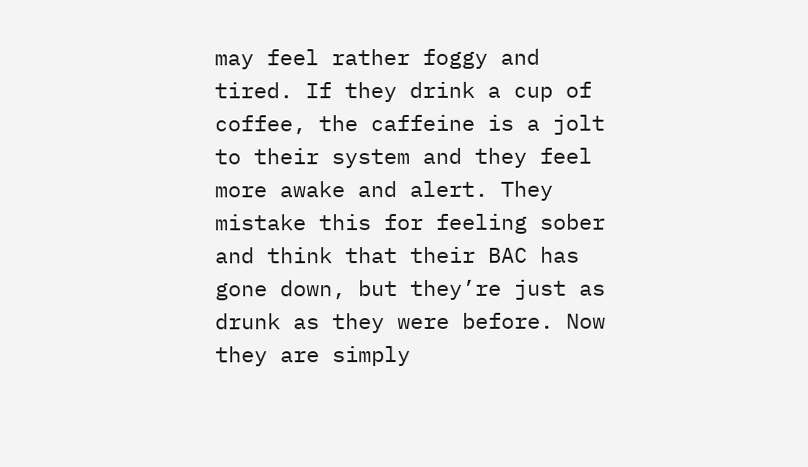may feel rather foggy and tired. If they drink a cup of coffee, the caffeine is a jolt to their system and they feel more awake and alert. They mistake this for feeling sober and think that their BAC has gone down, but they’re just as drunk as they were before. Now they are simply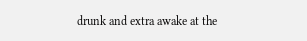drunk and extra awake at the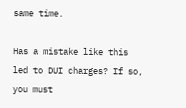same time.

Has a mistake like this led to DUI charges? If so, you must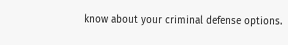know about your criminal defense options.